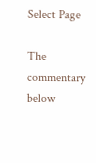Select Page

The commentary below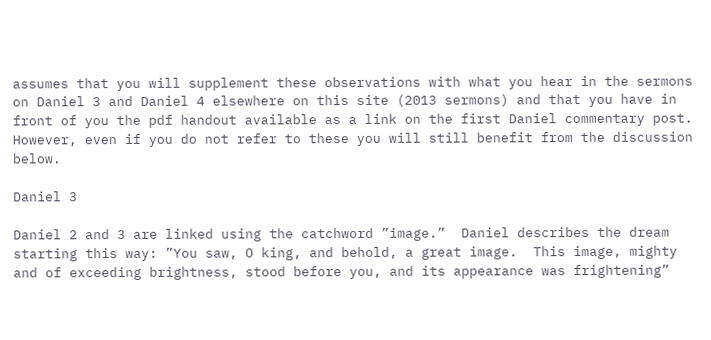assumes that you will supplement these observations with what you hear in the sermons on Daniel 3 and Daniel 4 elsewhere on this site (2013 sermons) and that you have in front of you the pdf handout available as a link on the first Daniel commentary post.  However, even if you do not refer to these you will still benefit from the discussion below.

Daniel 3

Daniel 2 and 3 are linked using the catchword ”image.”  Daniel describes the dream starting this way: ”You saw, O king, and behold, a great image.  This image, mighty and of exceeding brightness, stood before you, and its appearance was frightening”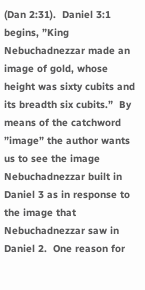(Dan 2:31).  Daniel 3:1 begins, ”King Nebuchadnezzar made an image of gold, whose height was sixty cubits and its breadth six cubits.”  By means of the catchword ”image” the author wants us to see the image Nebuchadnezzar built in Daniel 3 as in response to the image that Nebuchadnezzar saw in Daniel 2.  One reason for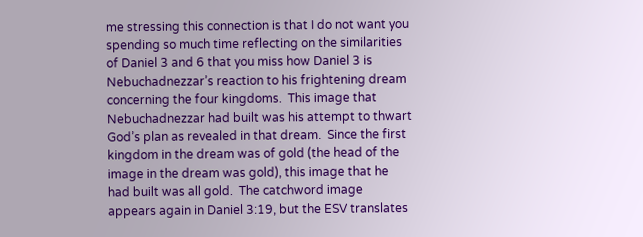me stressing this connection is that I do not want you spending so much time reflecting on the similarities of Daniel 3 and 6 that you miss how Daniel 3 is Nebuchadnezzar’s reaction to his frightening dream concerning the four kingdoms.  This image that Nebuchadnezzar had built was his attempt to thwart God’s plan as revealed in that dream.  Since the first kingdom in the dream was of gold (the head of the image in the dream was gold), this image that he had built was all gold.  The catchword image appears again in Daniel 3:19, but the ESV translates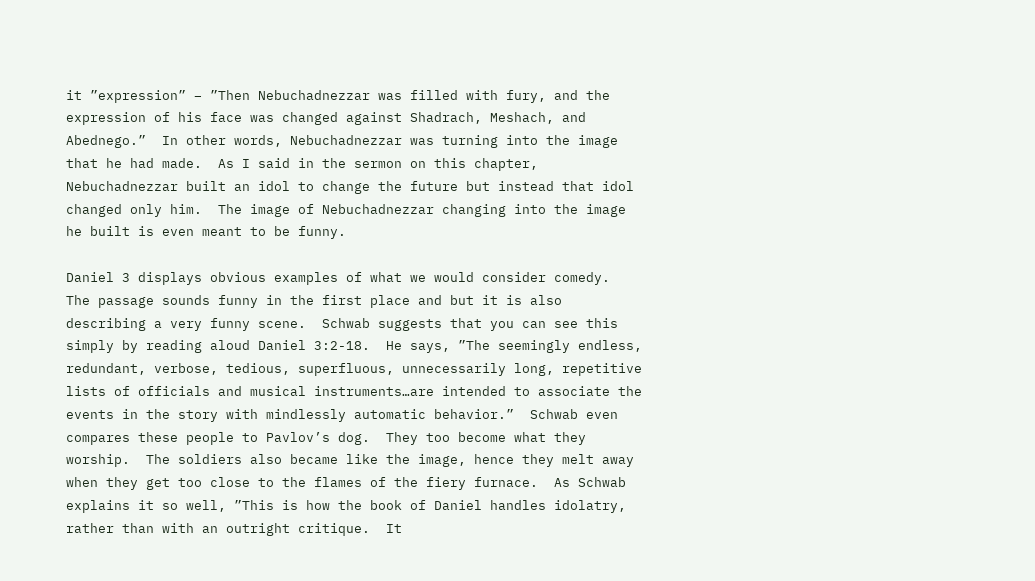it ”expression” – ”Then Nebuchadnezzar was filled with fury, and the expression of his face was changed against Shadrach, Meshach, and Abednego.”  In other words, Nebuchadnezzar was turning into the image that he had made.  As I said in the sermon on this chapter, Nebuchadnezzar built an idol to change the future but instead that idol changed only him.  The image of Nebuchadnezzar changing into the image he built is even meant to be funny.

Daniel 3 displays obvious examples of what we would consider comedy.  The passage sounds funny in the first place and but it is also describing a very funny scene.  Schwab suggests that you can see this simply by reading aloud Daniel 3:2-18.  He says, ”The seemingly endless, redundant, verbose, tedious, superfluous, unnecessarily long, repetitive lists of officials and musical instruments…are intended to associate the events in the story with mindlessly automatic behavior.”  Schwab even compares these people to Pavlov’s dog.  They too become what they worship.  The soldiers also became like the image, hence they melt away when they get too close to the flames of the fiery furnace.  As Schwab explains it so well, ”This is how the book of Daniel handles idolatry, rather than with an outright critique.  It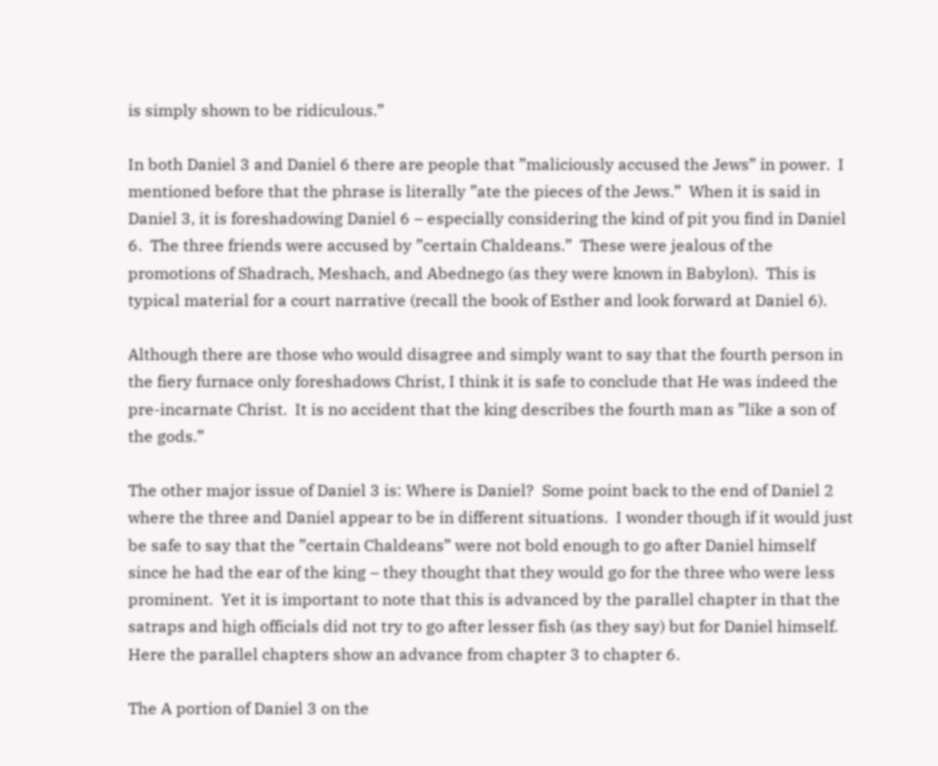is simply shown to be ridiculous.”

In both Daniel 3 and Daniel 6 there are people that ”maliciously accused the Jews” in power.  I mentioned before that the phrase is literally ”ate the pieces of the Jews.”  When it is said in Daniel 3, it is foreshadowing Daniel 6 – especially considering the kind of pit you find in Daniel 6.  The three friends were accused by ”certain Chaldeans.”  These were jealous of the promotions of Shadrach, Meshach, and Abednego (as they were known in Babylon).  This is typical material for a court narrative (recall the book of Esther and look forward at Daniel 6).

Although there are those who would disagree and simply want to say that the fourth person in the fiery furnace only foreshadows Christ, I think it is safe to conclude that He was indeed the pre-incarnate Christ.  It is no accident that the king describes the fourth man as ”like a son of the gods.”

The other major issue of Daniel 3 is: Where is Daniel?  Some point back to the end of Daniel 2 where the three and Daniel appear to be in different situations.  I wonder though if it would just be safe to say that the ”certain Chaldeans” were not bold enough to go after Daniel himself since he had the ear of the king – they thought that they would go for the three who were less prominent.  Yet it is important to note that this is advanced by the parallel chapter in that the satraps and high officials did not try to go after lesser fish (as they say) but for Daniel himself.  Here the parallel chapters show an advance from chapter 3 to chapter 6.

The A portion of Daniel 3 on the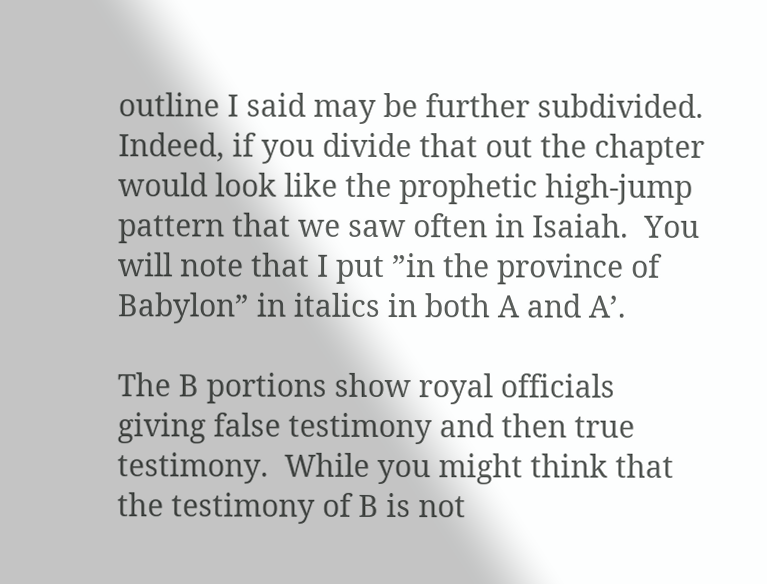outline I said may be further subdivided.  Indeed, if you divide that out the chapter would look like the prophetic high-jump pattern that we saw often in Isaiah.  You will note that I put ”in the province of Babylon” in italics in both A and A’.

The B portions show royal officials giving false testimony and then true testimony.  While you might think that the testimony of B is not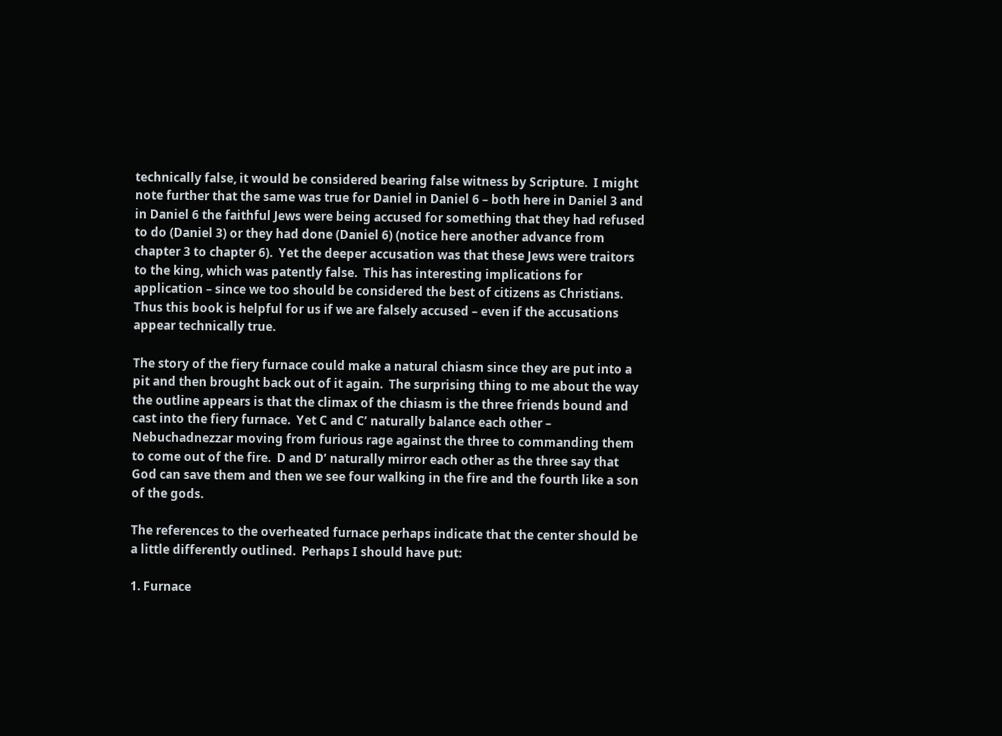technically false, it would be considered bearing false witness by Scripture.  I might note further that the same was true for Daniel in Daniel 6 – both here in Daniel 3 and in Daniel 6 the faithful Jews were being accused for something that they had refused to do (Daniel 3) or they had done (Daniel 6) (notice here another advance from chapter 3 to chapter 6).  Yet the deeper accusation was that these Jews were traitors to the king, which was patently false.  This has interesting implications for application – since we too should be considered the best of citizens as Christians.  Thus this book is helpful for us if we are falsely accused – even if the accusations appear technically true.

The story of the fiery furnace could make a natural chiasm since they are put into a pit and then brought back out of it again.  The surprising thing to me about the way the outline appears is that the climax of the chiasm is the three friends bound and cast into the fiery furnace.  Yet C and C’ naturally balance each other – Nebuchadnezzar moving from furious rage against the three to commanding them to come out of the fire.  D and D’ naturally mirror each other as the three say that God can save them and then we see four walking in the fire and the fourth like a son of the gods.

The references to the overheated furnace perhaps indicate that the center should be a little differently outlined.  Perhaps I should have put:

1. Furnace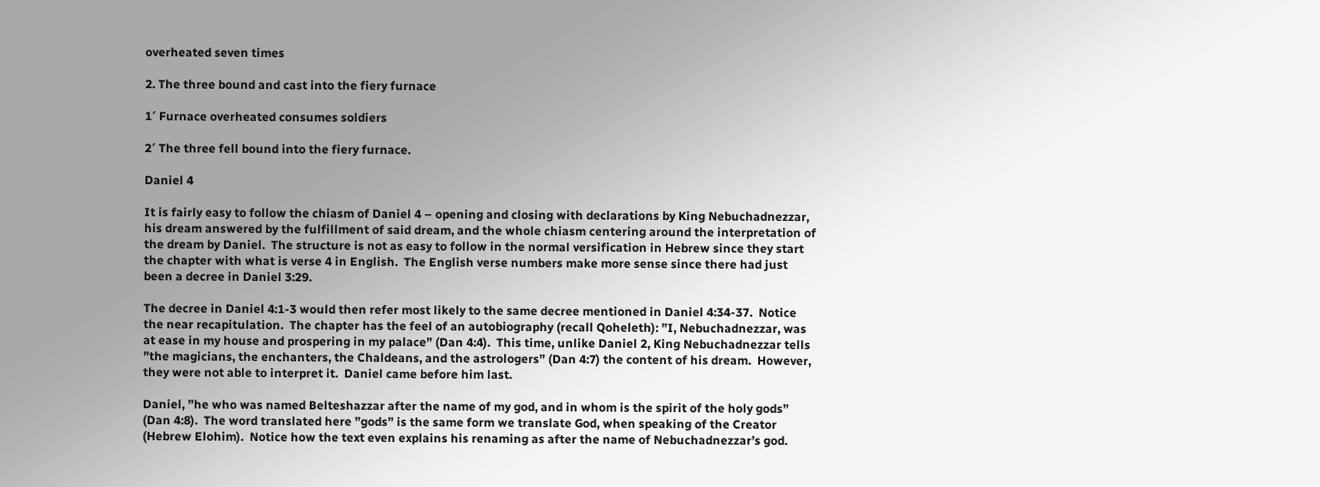overheated seven times

2. The three bound and cast into the fiery furnace

1′ Furnace overheated consumes soldiers

2′ The three fell bound into the fiery furnace.

Daniel 4

It is fairly easy to follow the chiasm of Daniel 4 – opening and closing with declarations by King Nebuchadnezzar, his dream answered by the fulfillment of said dream, and the whole chiasm centering around the interpretation of the dream by Daniel.  The structure is not as easy to follow in the normal versification in Hebrew since they start the chapter with what is verse 4 in English.  The English verse numbers make more sense since there had just been a decree in Daniel 3:29.

The decree in Daniel 4:1-3 would then refer most likely to the same decree mentioned in Daniel 4:34-37.  Notice the near recapitulation.  The chapter has the feel of an autobiography (recall Qoheleth): ”I, Nebuchadnezzar, was at ease in my house and prospering in my palace” (Dan 4:4).  This time, unlike Daniel 2, King Nebuchadnezzar tells ”the magicians, the enchanters, the Chaldeans, and the astrologers” (Dan 4:7) the content of his dream.  However, they were not able to interpret it.  Daniel came before him last.

Daniel, ”he who was named Belteshazzar after the name of my god, and in whom is the spirit of the holy gods” (Dan 4:8).  The word translated here ”gods” is the same form we translate God, when speaking of the Creator (Hebrew Elohim).  Notice how the text even explains his renaming as after the name of Nebuchadnezzar’s god.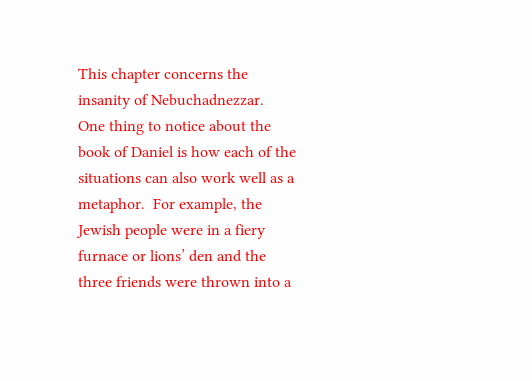This chapter concerns the insanity of Nebuchadnezzar.  One thing to notice about the book of Daniel is how each of the situations can also work well as a metaphor.  For example, the Jewish people were in a fiery furnace or lions’ den and the three friends were thrown into a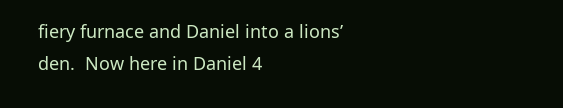fiery furnace and Daniel into a lions’ den.  Now here in Daniel 4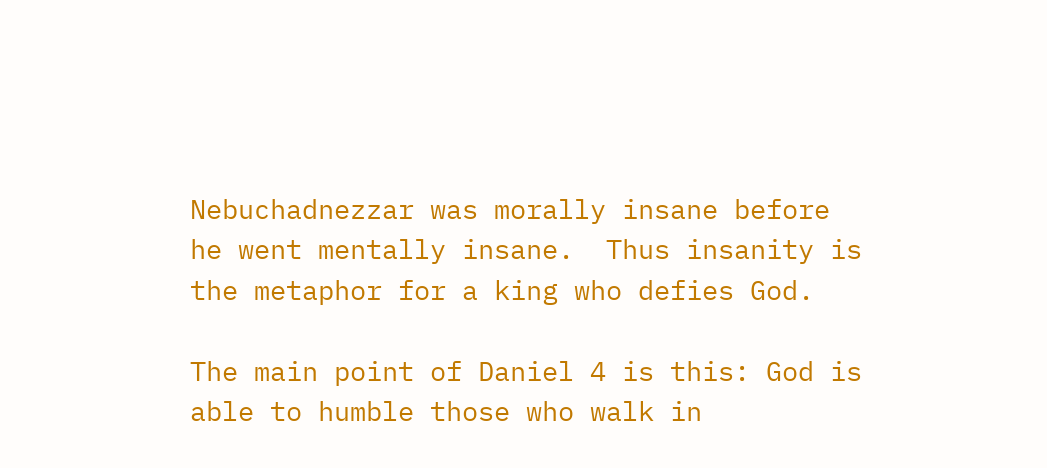Nebuchadnezzar was morally insane before he went mentally insane.  Thus insanity is the metaphor for a king who defies God.

The main point of Daniel 4 is this: God is able to humble those who walk in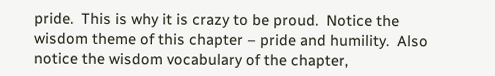pride.  This is why it is crazy to be proud.  Notice the wisdom theme of this chapter – pride and humility.  Also notice the wisdom vocabulary of the chapter,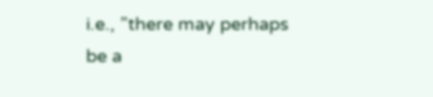i.e., ”there may perhaps be a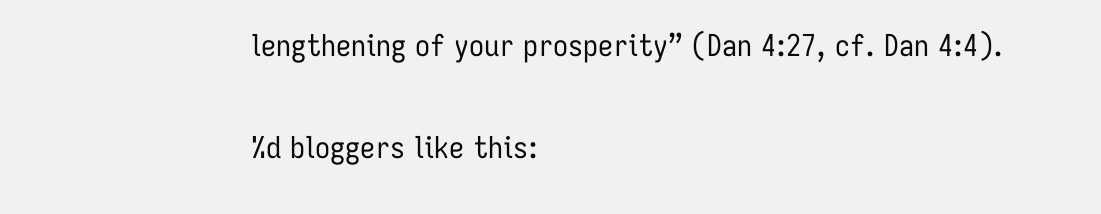lengthening of your prosperity” (Dan 4:27, cf. Dan 4:4).

%d bloggers like this: